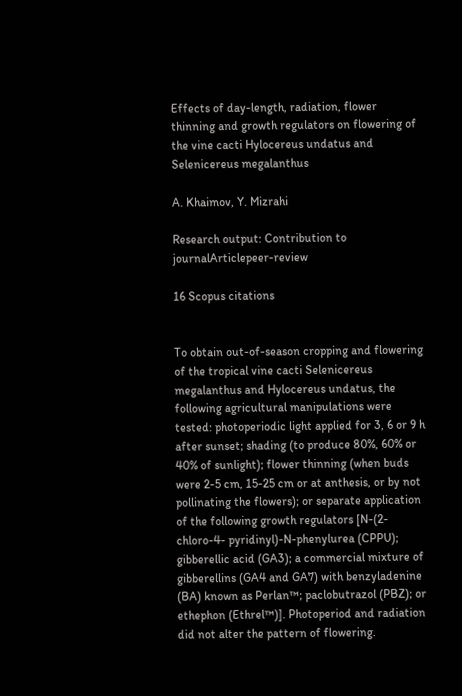Effects of day-length, radiation, flower thinning and growth regulators on flowering of the vine cacti Hylocereus undatus and Selenicereus megalanthus

A. Khaimov, Y. Mizrahi

Research output: Contribution to journalArticlepeer-review

16 Scopus citations


To obtain out-of-season cropping and flowering of the tropical vine cacti Selenicereus megalanthus and Hylocereus undatus, the following agricultural manipulations were tested: photoperiodic light applied for 3, 6 or 9 h after sunset; shading (to produce 80%, 60% or 40% of sunlight); flower thinning (when buds were 2-5 cm, 15-25 cm or at anthesis, or by not pollinating the flowers); or separate application of the following growth regulators [N-(2-chloro-4- pyridinyl)-N-phenylurea (CPPU); gibberellic acid (GA3); a commercial mixture of gibberellins (GA4 and GA7) with benzyladenine (BA) known as Perlan™; paclobutrazol (PBZ); or ethephon (Ethrel™)]. Photoperiod and radiation did not alter the pattern of flowering.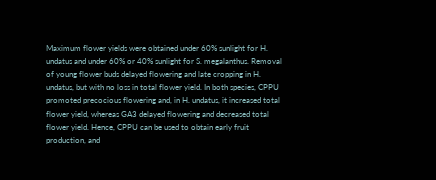Maximum flower yields were obtained under 60% sunlight for H. undatus and under 60% or 40% sunlight for S. megalanthus. Removal of young flower buds delayed flowering and late cropping in H. undatus, but with no loss in total flower yield. In both species, CPPU promoted precocious flowering and, in H. undatus, it increased total flower yield, whereas GA3 delayed flowering and decreased total flower yield. Hence, CPPU can be used to obtain early fruit production, and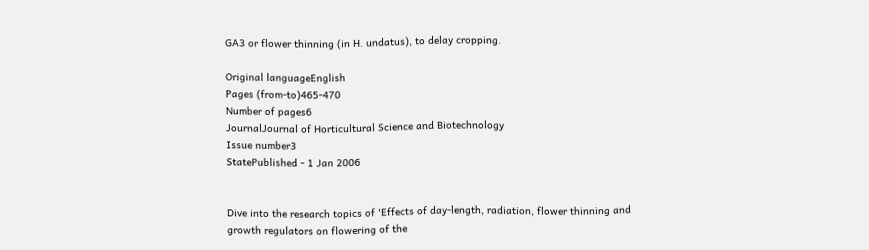GA3 or flower thinning (in H. undatus), to delay cropping.

Original languageEnglish
Pages (from-to)465-470
Number of pages6
JournalJournal of Horticultural Science and Biotechnology
Issue number3
StatePublished - 1 Jan 2006


Dive into the research topics of 'Effects of day-length, radiation, flower thinning and growth regulators on flowering of the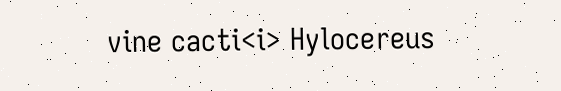vine cacti<i> Hylocereus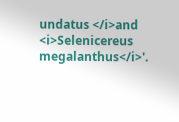undatus </i>and <i>Selenicereus megalanthus</i>'.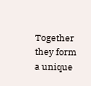Together they form a unique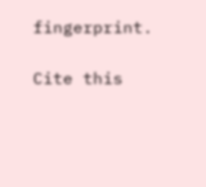fingerprint.

Cite this